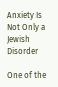Anxiety Is Not Only a Jewish Disorder

One of the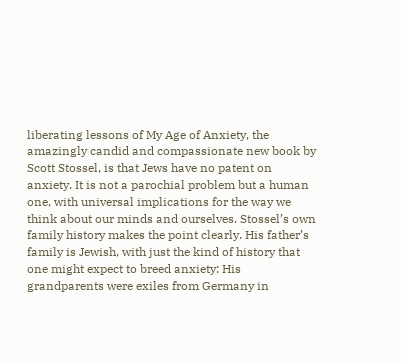liberating lessons of My Age of Anxiety, the amazingly candid and compassionate new book by Scott Stossel, is that Jews have no patent on anxiety. It is not a parochial problem but a human one, with universal implications for the way we think about our minds and ourselves. Stossel’s own family history makes the point clearly. His father’s family is Jewish, with just the kind of history that one might expect to breed anxiety: His grandparents were exiles from Germany in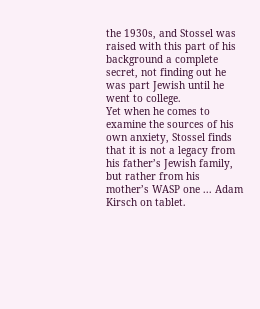the 1930s, and Stossel was raised with this part of his background a complete secret, not finding out he was part Jewish until he went to college.
Yet when he comes to examine the sources of his own anxiety, Stossel finds that it is not a legacy from his father’s Jewish family, but rather from his mother’s WASP one ... Adam Kirsch on tablet.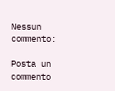Nessun commento:

Posta un commento